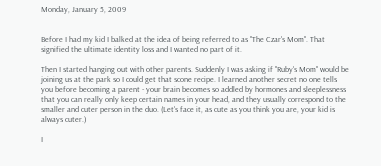Monday, January 5, 2009


Before I had my kid I balked at the idea of being referred to as "The Czar's Mom". That signified the ultimate identity loss and I wanted no part of it.

Then I started hanging out with other parents. Suddenly I was asking if "Ruby's Mom" would be joining us at the park so I could get that scone recipe. I learned another secret no one tells you before becoming a parent - your brain becomes so addled by hormones and sleeplessness that you can really only keep certain names in your head, and they usually correspond to the smaller and cuter person in the duo. (Let's face it, as cute as you think you are, your kid is always cuter.)

I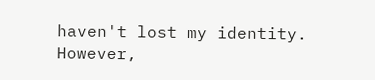haven't lost my identity. However,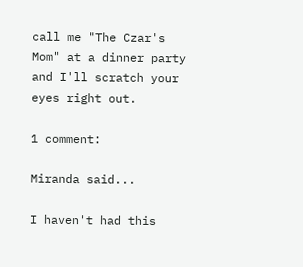call me "The Czar's Mom" at a dinner party and I'll scratch your eyes right out.

1 comment:

Miranda said...

I haven't had this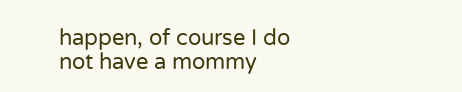happen, of course I do not have a mommy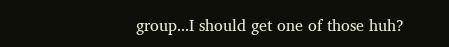group...I should get one of those huh?